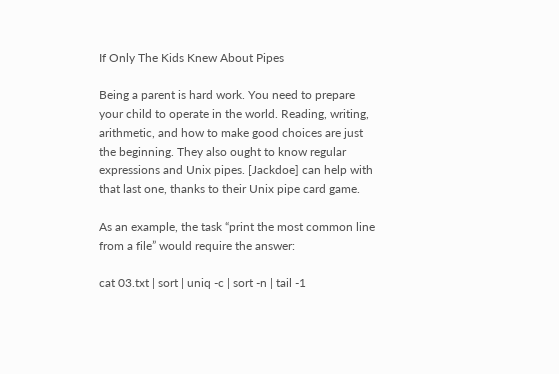If Only The Kids Knew About Pipes

Being a parent is hard work. You need to prepare your child to operate in the world. Reading, writing, arithmetic, and how to make good choices are just the beginning. They also ought to know regular expressions and Unix pipes. [Jackdoe] can help with that last one, thanks to their Unix pipe card game.

As an example, the task “print the most common line from a file” would require the answer:

cat 03.txt | sort | uniq -c | sort -n | tail -1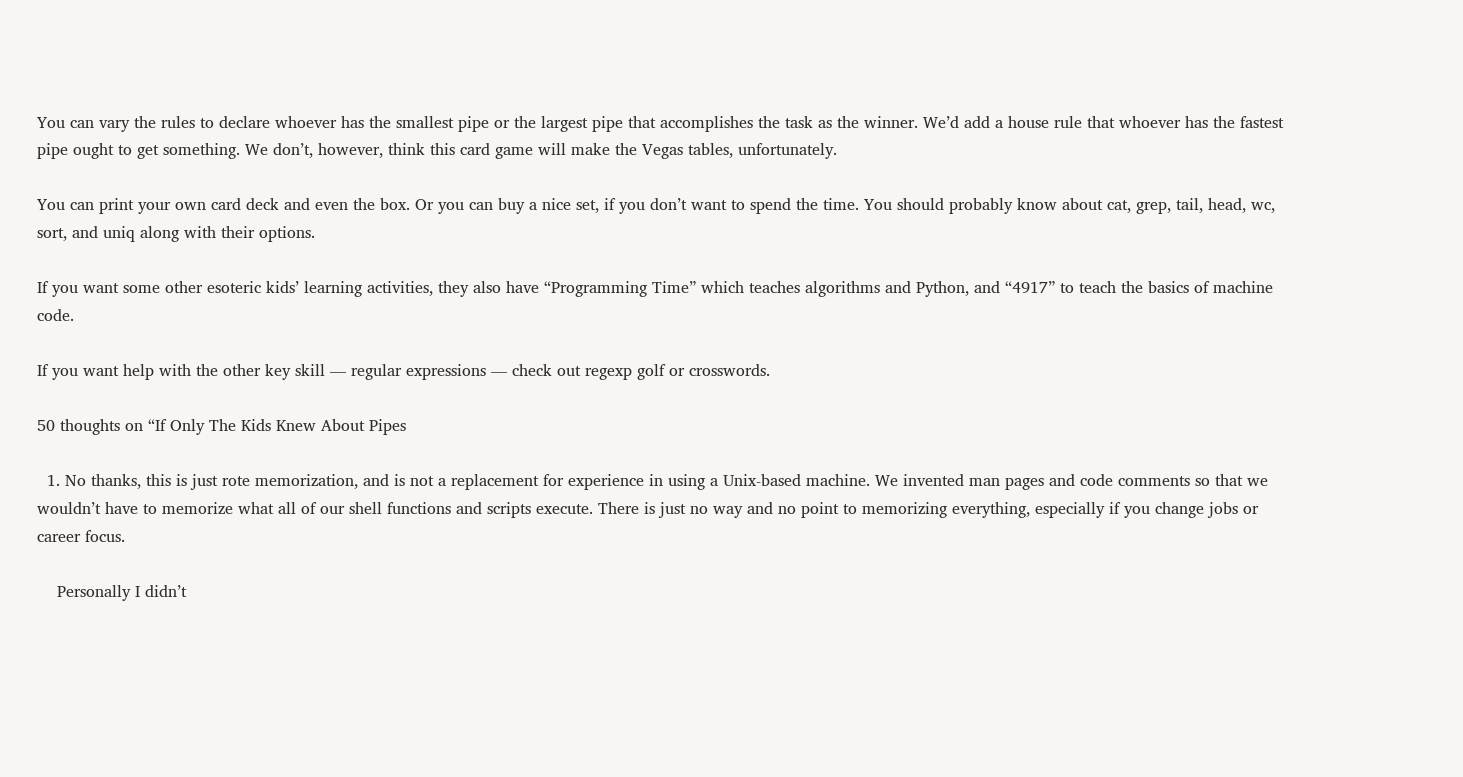You can vary the rules to declare whoever has the smallest pipe or the largest pipe that accomplishes the task as the winner. We’d add a house rule that whoever has the fastest pipe ought to get something. We don’t, however, think this card game will make the Vegas tables, unfortunately.

You can print your own card deck and even the box. Or you can buy a nice set, if you don’t want to spend the time. You should probably know about cat, grep, tail, head, wc, sort, and uniq along with their options.

If you want some other esoteric kids’ learning activities, they also have “Programming Time” which teaches algorithms and Python, and “4917” to teach the basics of machine code.

If you want help with the other key skill — regular expressions — check out regexp golf or crosswords.

50 thoughts on “If Only The Kids Knew About Pipes

  1. No thanks, this is just rote memorization, and is not a replacement for experience in using a Unix-based machine. We invented man pages and code comments so that we wouldn’t have to memorize what all of our shell functions and scripts execute. There is just no way and no point to memorizing everything, especially if you change jobs or career focus.

    Personally I didn’t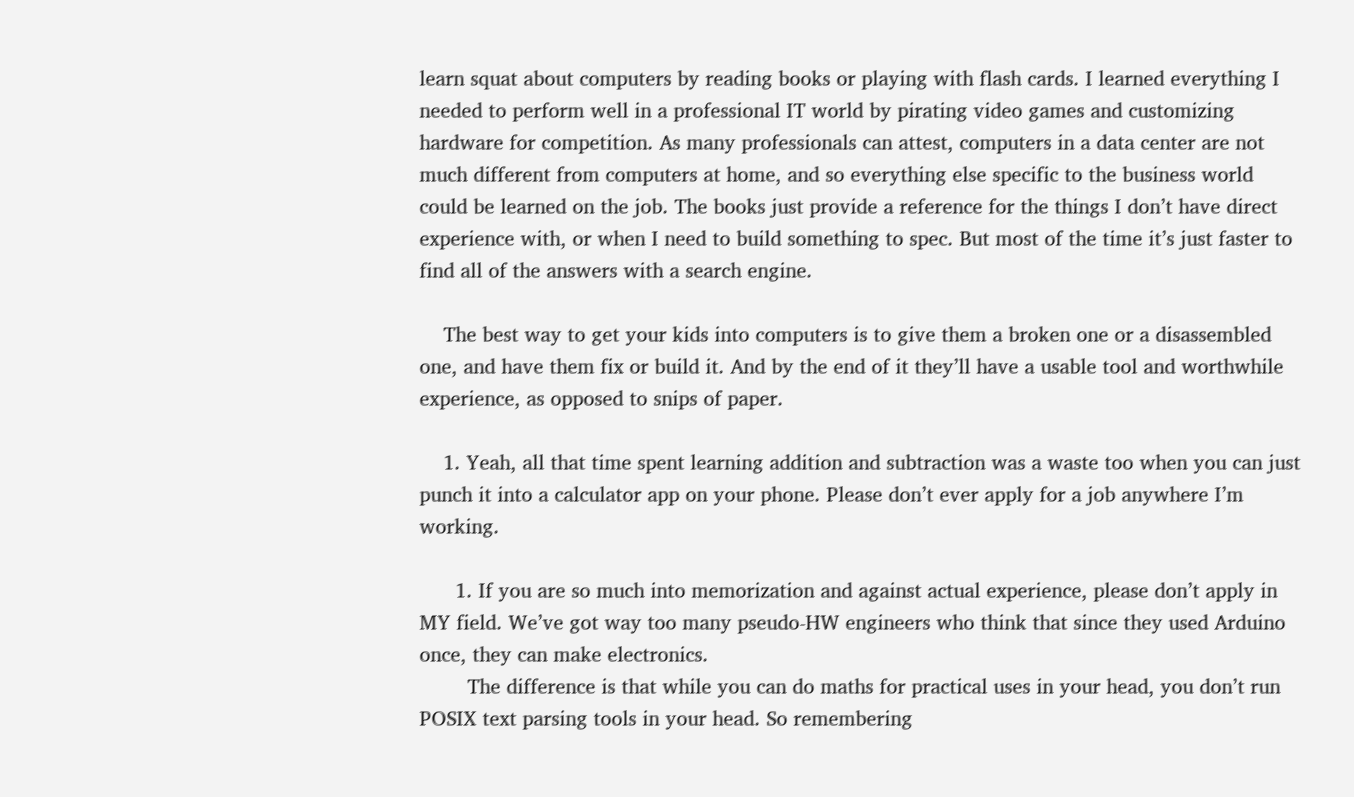learn squat about computers by reading books or playing with flash cards. I learned everything I needed to perform well in a professional IT world by pirating video games and customizing hardware for competition. As many professionals can attest, computers in a data center are not much different from computers at home, and so everything else specific to the business world could be learned on the job. The books just provide a reference for the things I don’t have direct experience with, or when I need to build something to spec. But most of the time it’s just faster to find all of the answers with a search engine.

    The best way to get your kids into computers is to give them a broken one or a disassembled one, and have them fix or build it. And by the end of it they’ll have a usable tool and worthwhile experience, as opposed to snips of paper.

    1. Yeah, all that time spent learning addition and subtraction was a waste too when you can just punch it into a calculator app on your phone. Please don’t ever apply for a job anywhere I’m working.

      1. If you are so much into memorization and against actual experience, please don’t apply in MY field. We’ve got way too many pseudo-HW engineers who think that since they used Arduino once, they can make electronics.
        The difference is that while you can do maths for practical uses in your head, you don’t run POSIX text parsing tools in your head. So remembering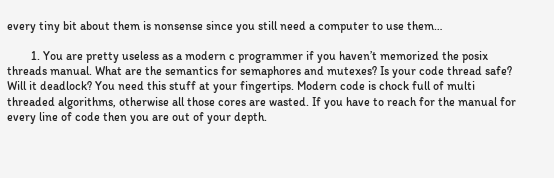every tiny bit about them is nonsense since you still need a computer to use them…

        1. You are pretty useless as a modern c programmer if you haven’t memorized the posix threads manual. What are the semantics for semaphores and mutexes? Is your code thread safe? Will it deadlock? You need this stuff at your fingertips. Modern code is chock full of multi threaded algorithms, otherwise all those cores are wasted. If you have to reach for the manual for every line of code then you are out of your depth.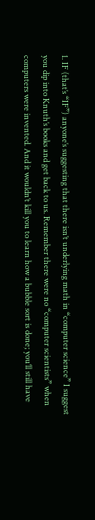1. IF (that’s “IF”) anyone’s suggesting that there isn’t underlying math in “computer science” I suggest you dip into Knuth’s books and get back to us. Remember there were no “computer scientists” when computers were invented. And it wouldn’t kill you to learn how a bubble sort is done; you’ll still have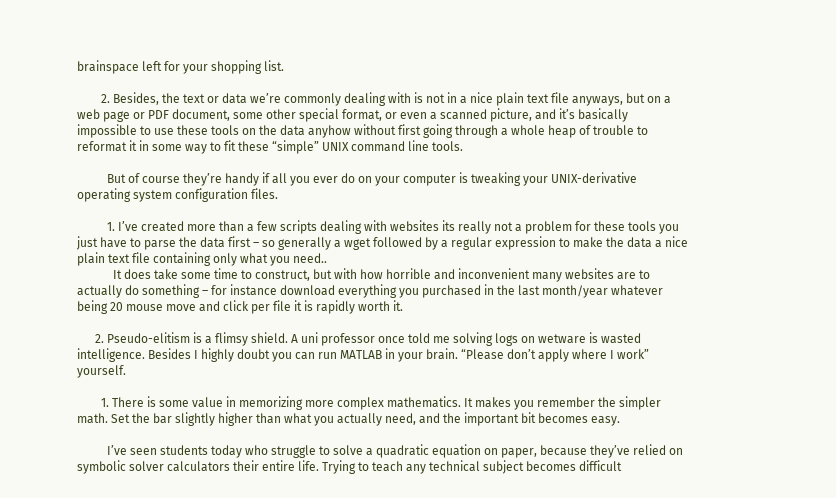brainspace left for your shopping list.

        2. Besides, the text or data we’re commonly dealing with is not in a nice plain text file anyways, but on a web page or PDF document, some other special format, or even a scanned picture, and it’s basically impossible to use these tools on the data anyhow without first going through a whole heap of trouble to reformat it in some way to fit these “simple” UNIX command line tools.

          But of course they’re handy if all you ever do on your computer is tweaking your UNIX-derivative operating system configuration files.

          1. I’ve created more than a few scripts dealing with websites its really not a problem for these tools you just have to parse the data first – so generally a wget followed by a regular expression to make the data a nice plain text file containing only what you need..
            It does take some time to construct, but with how horrible and inconvenient many websites are to actually do something – for instance download everything you purchased in the last month/year whatever being 20 mouse move and click per file it is rapidly worth it.

      2. Pseudo-elitism is a flimsy shield. A uni professor once told me solving logs on wetware is wasted intelligence. Besides I highly doubt you can run MATLAB in your brain. “Please don’t apply where I work” yourself.

        1. There is some value in memorizing more complex mathematics. It makes you remember the simpler math. Set the bar slightly higher than what you actually need, and the important bit becomes easy.

          I’ve seen students today who struggle to solve a quadratic equation on paper, because they’ve relied on symbolic solver calculators their entire life. Trying to teach any technical subject becomes difficult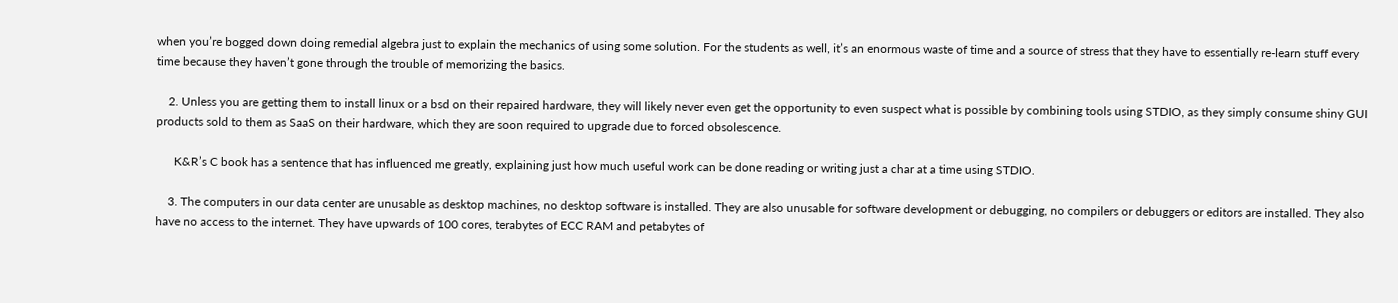when you’re bogged down doing remedial algebra just to explain the mechanics of using some solution. For the students as well, it’s an enormous waste of time and a source of stress that they have to essentially re-learn stuff every time because they haven’t gone through the trouble of memorizing the basics.

    2. Unless you are getting them to install linux or a bsd on their repaired hardware, they will likely never even get the opportunity to even suspect what is possible by combining tools using STDIO, as they simply consume shiny GUI products sold to them as SaaS on their hardware, which they are soon required to upgrade due to forced obsolescence.

      K&R’s C book has a sentence that has influenced me greatly, explaining just how much useful work can be done reading or writing just a char at a time using STDIO.

    3. The computers in our data center are unusable as desktop machines, no desktop software is installed. They are also unusable for software development or debugging, no compilers or debuggers or editors are installed. They also have no access to the internet. They have upwards of 100 cores, terabytes of ECC RAM and petabytes of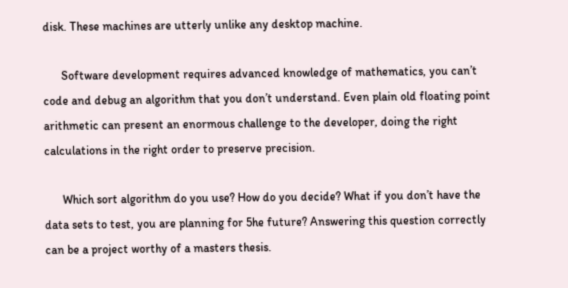disk. These machines are utterly unlike any desktop machine.

      Software development requires advanced knowledge of mathematics, you can’t code and debug an algorithm that you don’t understand. Even plain old floating point arithmetic can present an enormous challenge to the developer, doing the right calculations in the right order to preserve precision.

      Which sort algorithm do you use? How do you decide? What if you don’t have the data sets to test, you are planning for 5he future? Answering this question correctly can be a project worthy of a masters thesis.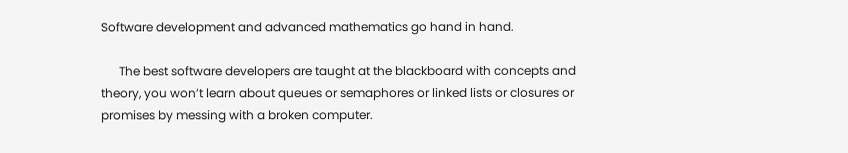Software development and advanced mathematics go hand in hand.

      The best software developers are taught at the blackboard with concepts and theory, you won’t learn about queues or semaphores or linked lists or closures or promises by messing with a broken computer.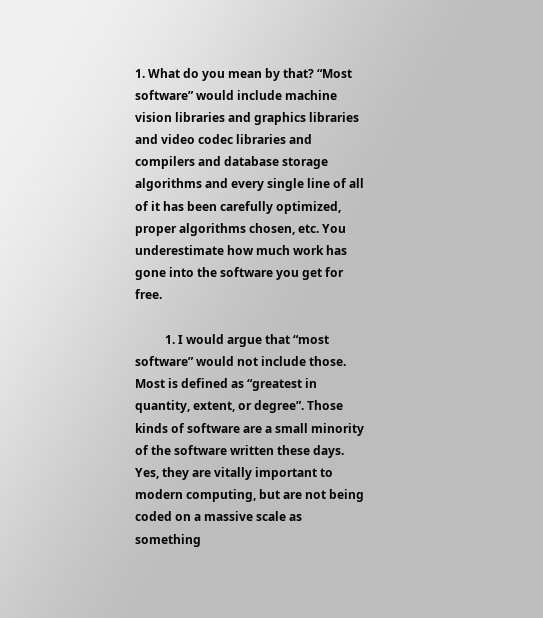1. What do you mean by that? “Most software” would include machine vision libraries and graphics libraries and video codec libraries and compilers and database storage algorithms and every single line of all of it has been carefully optimized, proper algorithms chosen, etc. You underestimate how much work has gone into the software you get for free.

          1. I would argue that “most software” would not include those. Most is defined as “greatest in quantity, extent, or degree”. Those kinds of software are a small minority of the software written these days. Yes, they are vitally important to modern computing, but are not being coded on a massive scale as something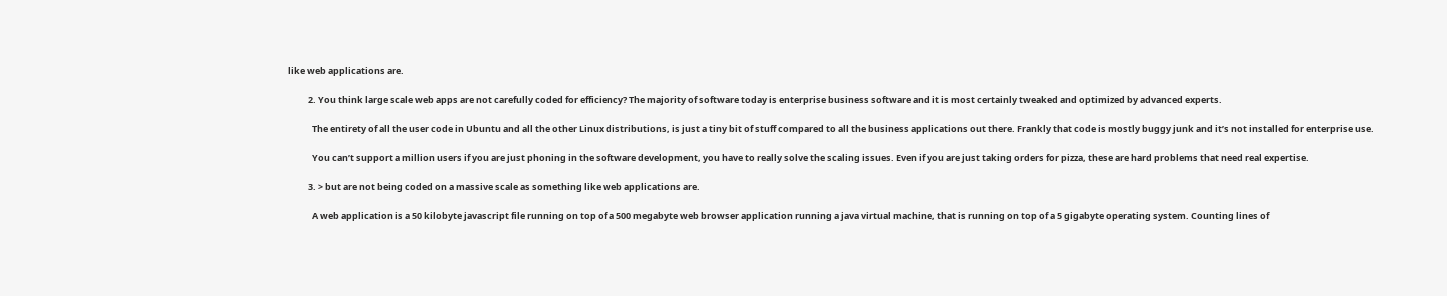like web applications are.

          2. You think large scale web apps are not carefully coded for efficiency? The majority of software today is enterprise business software and it is most certainly tweaked and optimized by advanced experts.

            The entirety of all the user code in Ubuntu and all the other Linux distributions, is just a tiny bit of stuff compared to all the business applications out there. Frankly that code is mostly buggy junk and it’s not installed for enterprise use.

            You can’t support a million users if you are just phoning in the software development, you have to really solve the scaling issues. Even if you are just taking orders for pizza, these are hard problems that need real expertise.

          3. > but are not being coded on a massive scale as something like web applications are.

            A web application is a 50 kilobyte javascript file running on top of a 500 megabyte web browser application running a java virtual machine, that is running on top of a 5 gigabyte operating system. Counting lines of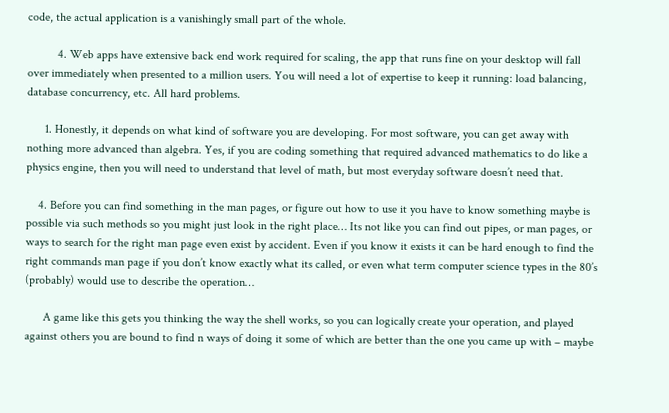code, the actual application is a vanishingly small part of the whole.

          4. Web apps have extensive back end work required for scaling, the app that runs fine on your desktop will fall over immediately when presented to a million users. You will need a lot of expertise to keep it running: load balancing, database concurrency, etc. All hard problems.

      1. Honestly, it depends on what kind of software you are developing. For most software, you can get away with nothing more advanced than algebra. Yes, if you are coding something that required advanced mathematics to do like a physics engine, then you will need to understand that level of math, but most everyday software doesn’t need that.

    4. Before you can find something in the man pages, or figure out how to use it you have to know something maybe is possible via such methods so you might just look in the right place… Its not like you can find out pipes, or man pages, or ways to search for the right man page even exist by accident. Even if you know it exists it can be hard enough to find the right commands man page if you don’t know exactly what its called, or even what term computer science types in the 80’s (probably) would use to describe the operation…

      A game like this gets you thinking the way the shell works, so you can logically create your operation, and played against others you are bound to find n ways of doing it some of which are better than the one you came up with – maybe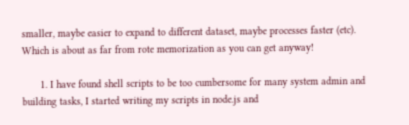smaller, maybe easier to expand to different dataset, maybe processes faster (etc). Which is about as far from rote memorization as you can get anyway!

      1. I have found shell scripts to be too cumbersome for many system admin and building tasks, I started writing my scripts in node.js and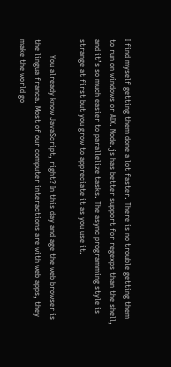I find myself getting them done a lot faster. There is no trouble getting them to run on windows or AIX. Node.js has better support for regexps than the shell, and it’s so much easier to parallelize tasks. The async programming style is strange at first but you grow to appreciate it as you use it.

        You already know JavaScript, right? In this day and age the web browser is the lingua franca. Most of our computer interactions are with web apps, they make the world go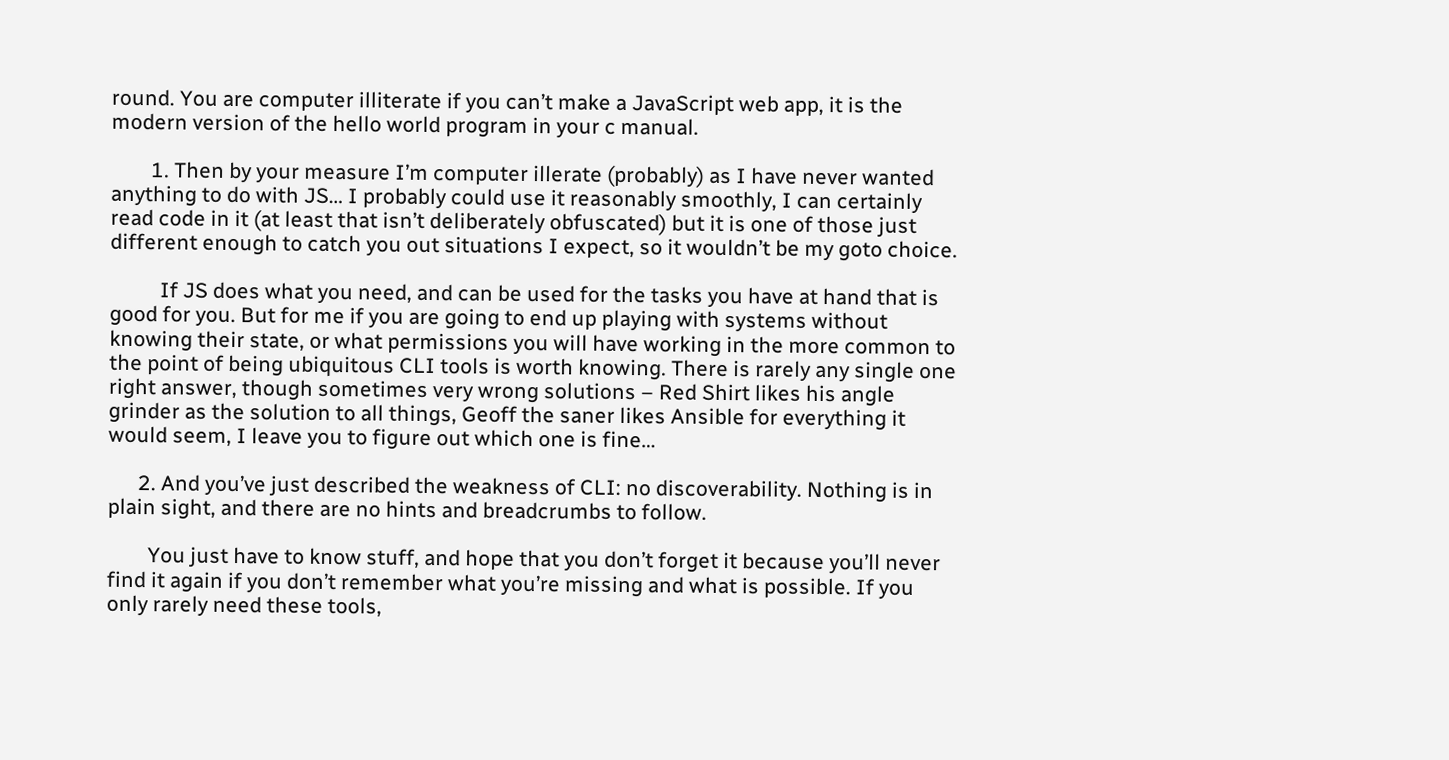round. You are computer illiterate if you can’t make a JavaScript web app, it is the modern version of the hello world program in your c manual.

        1. Then by your measure I’m computer illerate (probably) as I have never wanted anything to do with JS… I probably could use it reasonably smoothly, I can certainly read code in it (at least that isn’t deliberately obfuscated) but it is one of those just different enough to catch you out situations I expect, so it wouldn’t be my goto choice.

          If JS does what you need, and can be used for the tasks you have at hand that is good for you. But for me if you are going to end up playing with systems without knowing their state, or what permissions you will have working in the more common to the point of being ubiquitous CLI tools is worth knowing. There is rarely any single one right answer, though sometimes very wrong solutions – Red Shirt likes his angle grinder as the solution to all things, Geoff the saner likes Ansible for everything it would seem, I leave you to figure out which one is fine…

      2. And you’ve just described the weakness of CLI: no discoverability. Nothing is in plain sight, and there are no hints and breadcrumbs to follow.

        You just have to know stuff, and hope that you don’t forget it because you’ll never find it again if you don’t remember what you’re missing and what is possible. If you only rarely need these tools,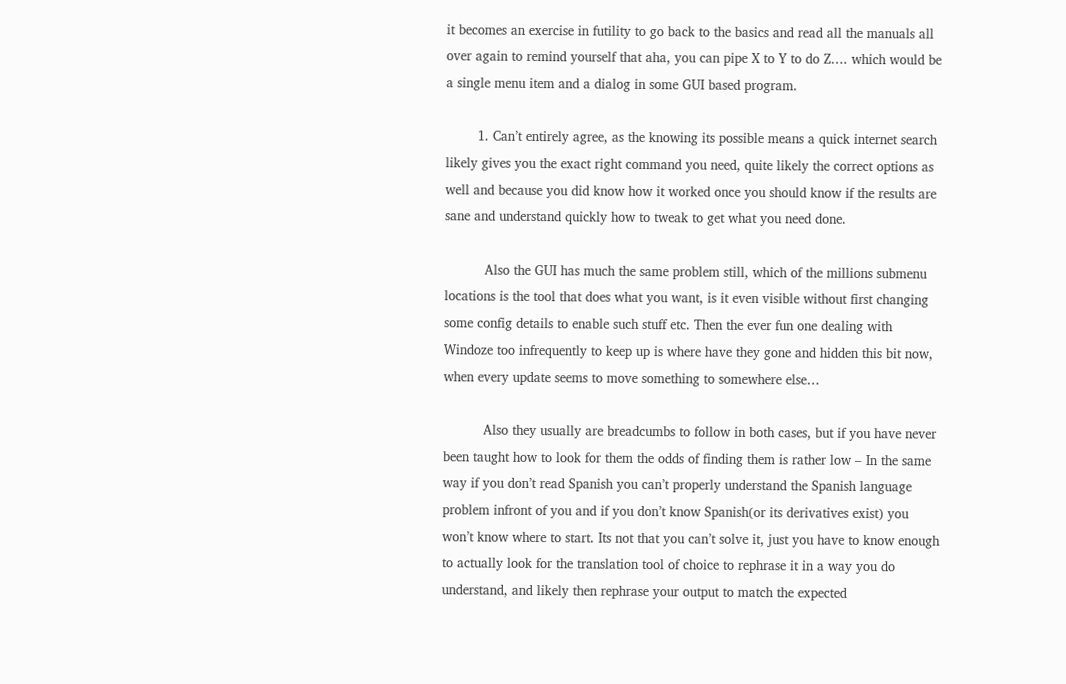it becomes an exercise in futility to go back to the basics and read all the manuals all over again to remind yourself that aha, you can pipe X to Y to do Z…. which would be a single menu item and a dialog in some GUI based program.

        1. Can’t entirely agree, as the knowing its possible means a quick internet search likely gives you the exact right command you need, quite likely the correct options as well and because you did know how it worked once you should know if the results are sane and understand quickly how to tweak to get what you need done.

          Also the GUI has much the same problem still, which of the millions submenu locations is the tool that does what you want, is it even visible without first changing some config details to enable such stuff etc. Then the ever fun one dealing with Windoze too infrequently to keep up is where have they gone and hidden this bit now, when every update seems to move something to somewhere else…

          Also they usually are breadcumbs to follow in both cases, but if you have never been taught how to look for them the odds of finding them is rather low – In the same way if you don’t read Spanish you can’t properly understand the Spanish language problem infront of you and if you don’t know Spanish(or its derivatives exist) you won’t know where to start. Its not that you can’t solve it, just you have to know enough to actually look for the translation tool of choice to rephrase it in a way you do understand, and likely then rephrase your output to match the expected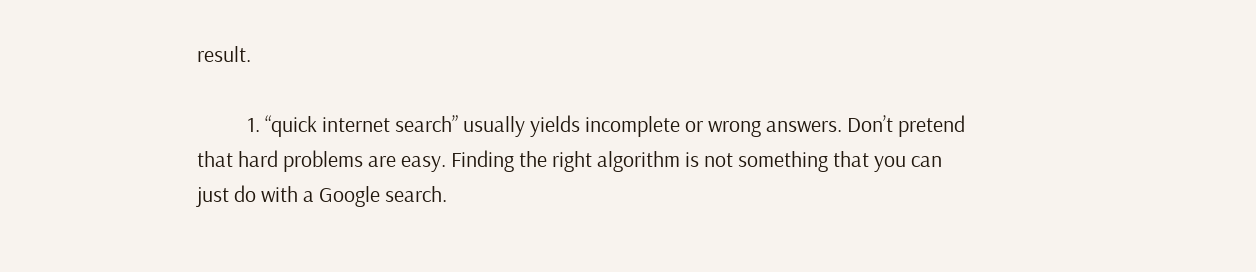result.

          1. “quick internet search” usually yields incomplete or wrong answers. Don’t pretend that hard problems are easy. Finding the right algorithm is not something that you can just do with a Google search.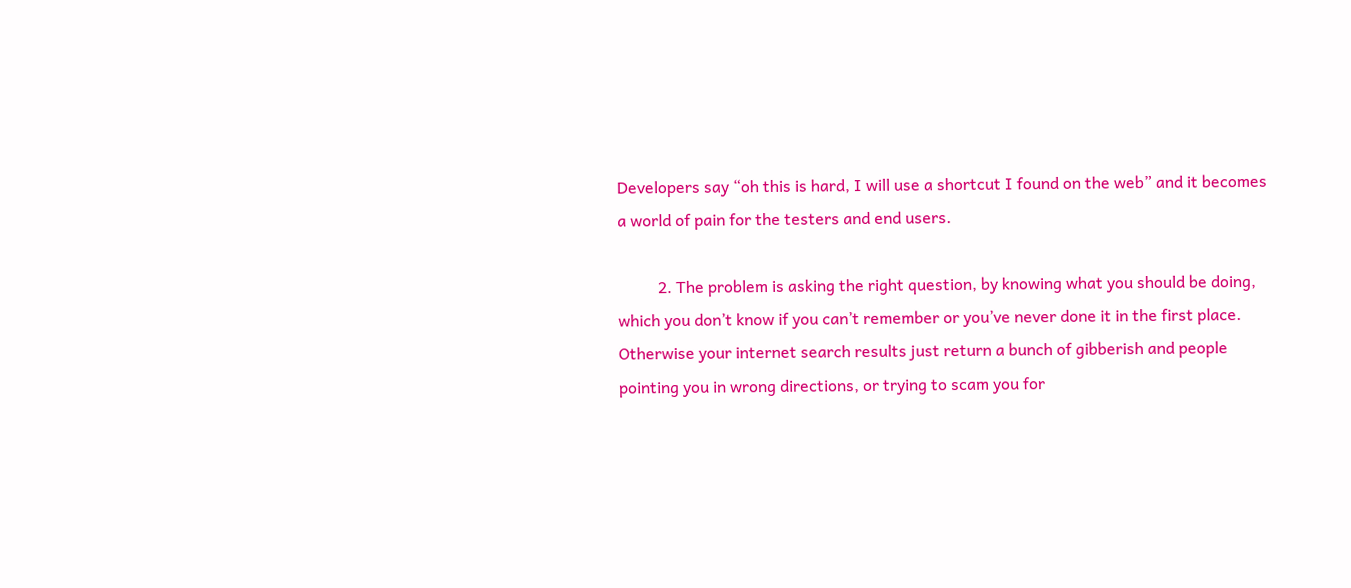Developers say “oh this is hard, I will use a shortcut I found on the web” and it becomes a world of pain for the testers and end users.

          2. The problem is asking the right question, by knowing what you should be doing, which you don’t know if you can’t remember or you’ve never done it in the first place. Otherwise your internet search results just return a bunch of gibberish and people pointing you in wrong directions, or trying to scam you for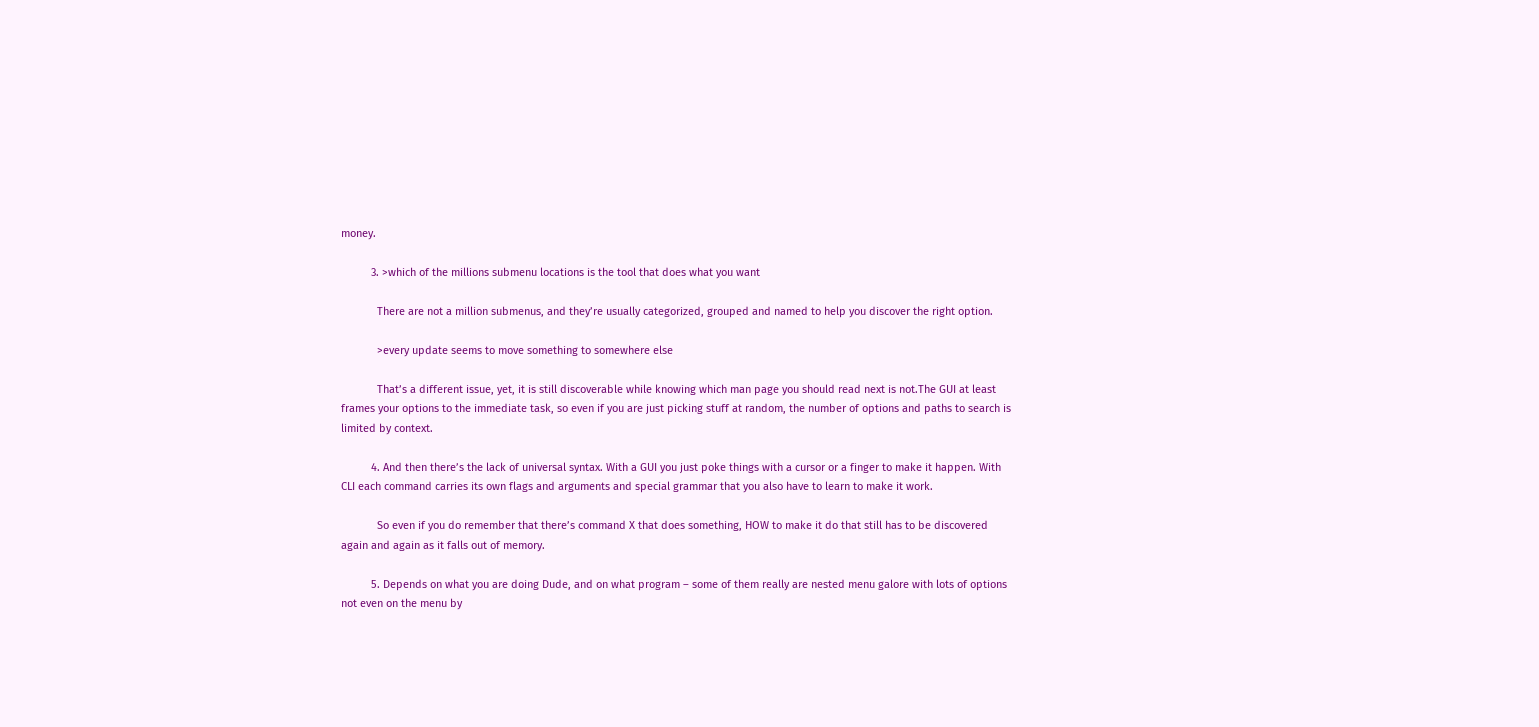money.

          3. >which of the millions submenu locations is the tool that does what you want

            There are not a million submenus, and they’re usually categorized, grouped and named to help you discover the right option.

            >every update seems to move something to somewhere else

            That’s a different issue, yet, it is still discoverable while knowing which man page you should read next is not.The GUI at least frames your options to the immediate task, so even if you are just picking stuff at random, the number of options and paths to search is limited by context.

          4. And then there’s the lack of universal syntax. With a GUI you just poke things with a cursor or a finger to make it happen. With CLI each command carries its own flags and arguments and special grammar that you also have to learn to make it work.

            So even if you do remember that there’s command X that does something, HOW to make it do that still has to be discovered again and again as it falls out of memory.

          5. Depends on what you are doing Dude, and on what program – some of them really are nested menu galore with lots of options not even on the menu by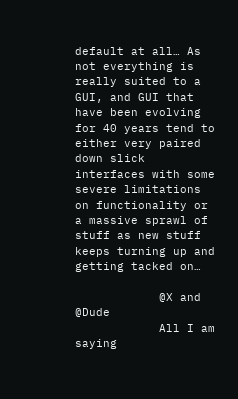default at all… As not everything is really suited to a GUI, and GUI that have been evolving for 40 years tend to either very paired down slick interfaces with some severe limitations on functionality or a massive sprawl of stuff as new stuff keeps turning up and getting tacked on…

            @X and @Dude
            All I am saying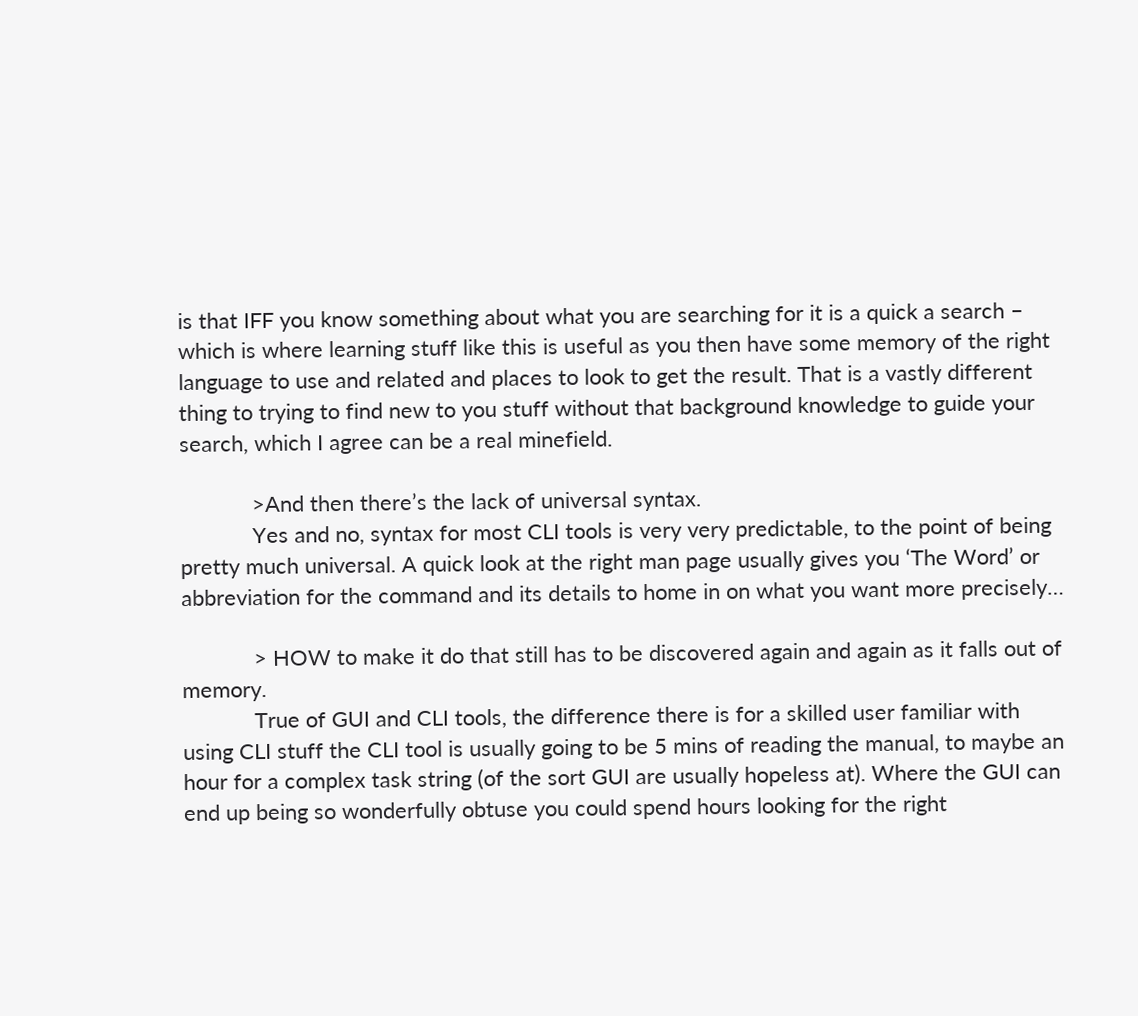is that IFF you know something about what you are searching for it is a quick a search – which is where learning stuff like this is useful as you then have some memory of the right language to use and related and places to look to get the result. That is a vastly different thing to trying to find new to you stuff without that background knowledge to guide your search, which I agree can be a real minefield.

            >And then there’s the lack of universal syntax.
            Yes and no, syntax for most CLI tools is very very predictable, to the point of being pretty much universal. A quick look at the right man page usually gives you ‘The Word’ or abbreviation for the command and its details to home in on what you want more precisely…

            > HOW to make it do that still has to be discovered again and again as it falls out of memory.
            True of GUI and CLI tools, the difference there is for a skilled user familiar with using CLI stuff the CLI tool is usually going to be 5 mins of reading the manual, to maybe an hour for a complex task string (of the sort GUI are usually hopeless at). Where the GUI can end up being so wonderfully obtuse you could spend hours looking for the right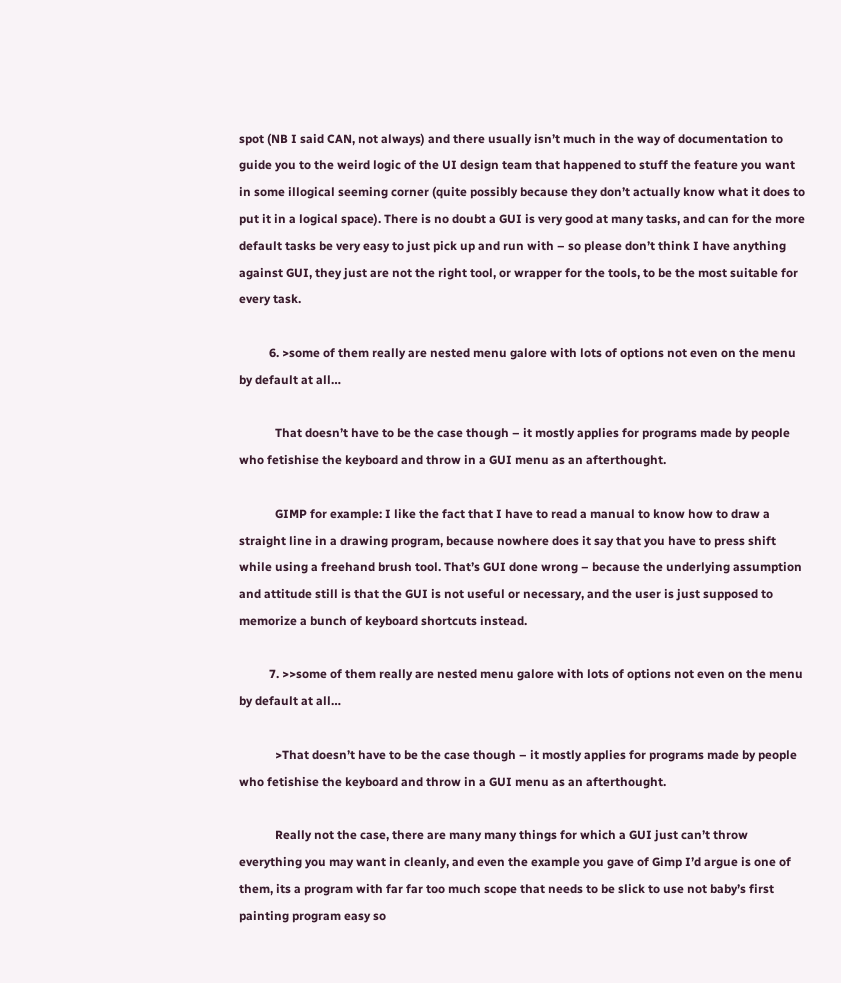spot (NB I said CAN, not always) and there usually isn’t much in the way of documentation to guide you to the weird logic of the UI design team that happened to stuff the feature you want in some illogical seeming corner (quite possibly because they don’t actually know what it does to put it in a logical space). There is no doubt a GUI is very good at many tasks, and can for the more default tasks be very easy to just pick up and run with – so please don’t think I have anything against GUI, they just are not the right tool, or wrapper for the tools, to be the most suitable for every task.

          6. >some of them really are nested menu galore with lots of options not even on the menu by default at all…

            That doesn’t have to be the case though – it mostly applies for programs made by people who fetishise the keyboard and throw in a GUI menu as an afterthought.

            GIMP for example: I like the fact that I have to read a manual to know how to draw a straight line in a drawing program, because nowhere does it say that you have to press shift while using a freehand brush tool. That’s GUI done wrong – because the underlying assumption and attitude still is that the GUI is not useful or necessary, and the user is just supposed to memorize a bunch of keyboard shortcuts instead.

          7. >>some of them really are nested menu galore with lots of options not even on the menu by default at all…

            >That doesn’t have to be the case though – it mostly applies for programs made by people who fetishise the keyboard and throw in a GUI menu as an afterthought.

            Really not the case, there are many many things for which a GUI just can’t throw everything you may want in cleanly, and even the example you gave of Gimp I’d argue is one of them, its a program with far far too much scope that needs to be slick to use not baby’s first painting program easy so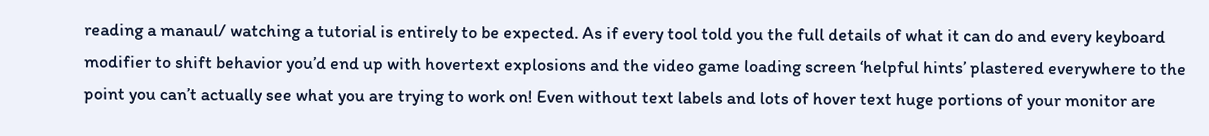reading a manaul/ watching a tutorial is entirely to be expected. As if every tool told you the full details of what it can do and every keyboard modifier to shift behavior you’d end up with hovertext explosions and the video game loading screen ‘helpful hints’ plastered everywhere to the point you can’t actually see what you are trying to work on! Even without text labels and lots of hover text huge portions of your monitor are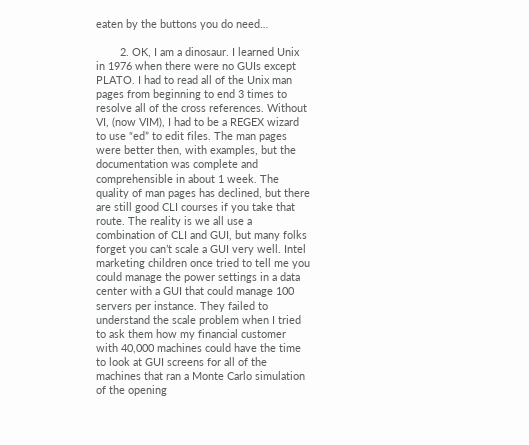eaten by the buttons you do need…

        2. OK, I am a dinosaur. I learned Unix in 1976 when there were no GUIs except PLATO. I had to read all of the Unix man pages from beginning to end 3 times to resolve all of the cross references. Without VI, (now VIM), I had to be a REGEX wizard to use “ed” to edit files. The man pages were better then, with examples, but the documentation was complete and comprehensible in about 1 week. The quality of man pages has declined, but there are still good CLI courses if you take that route. The reality is we all use a combination of CLI and GUI, but many folks forget you can’t scale a GUI very well. Intel marketing children once tried to tell me you could manage the power settings in a data center with a GUI that could manage 100 servers per instance. They failed to understand the scale problem when I tried to ask them how my financial customer with 40,000 machines could have the time to look at GUI screens for all of the machines that ran a Monte Carlo simulation of the opening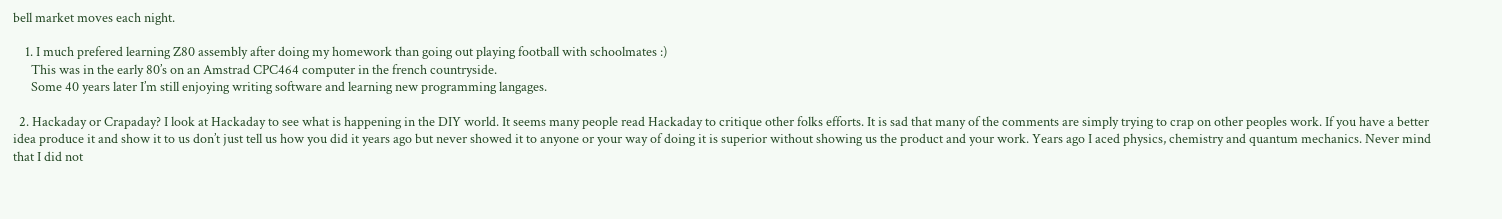bell market moves each night.

    1. I much prefered learning Z80 assembly after doing my homework than going out playing football with schoolmates :)
      This was in the early 80’s on an Amstrad CPC464 computer in the french countryside.
      Some 40 years later I’m still enjoying writing software and learning new programming langages.

  2. Hackaday or Crapaday? I look at Hackaday to see what is happening in the DIY world. It seems many people read Hackaday to critique other folks efforts. It is sad that many of the comments are simply trying to crap on other peoples work. If you have a better idea produce it and show it to us don’t just tell us how you did it years ago but never showed it to anyone or your way of doing it is superior without showing us the product and your work. Years ago I aced physics, chemistry and quantum mechanics. Never mind that I did not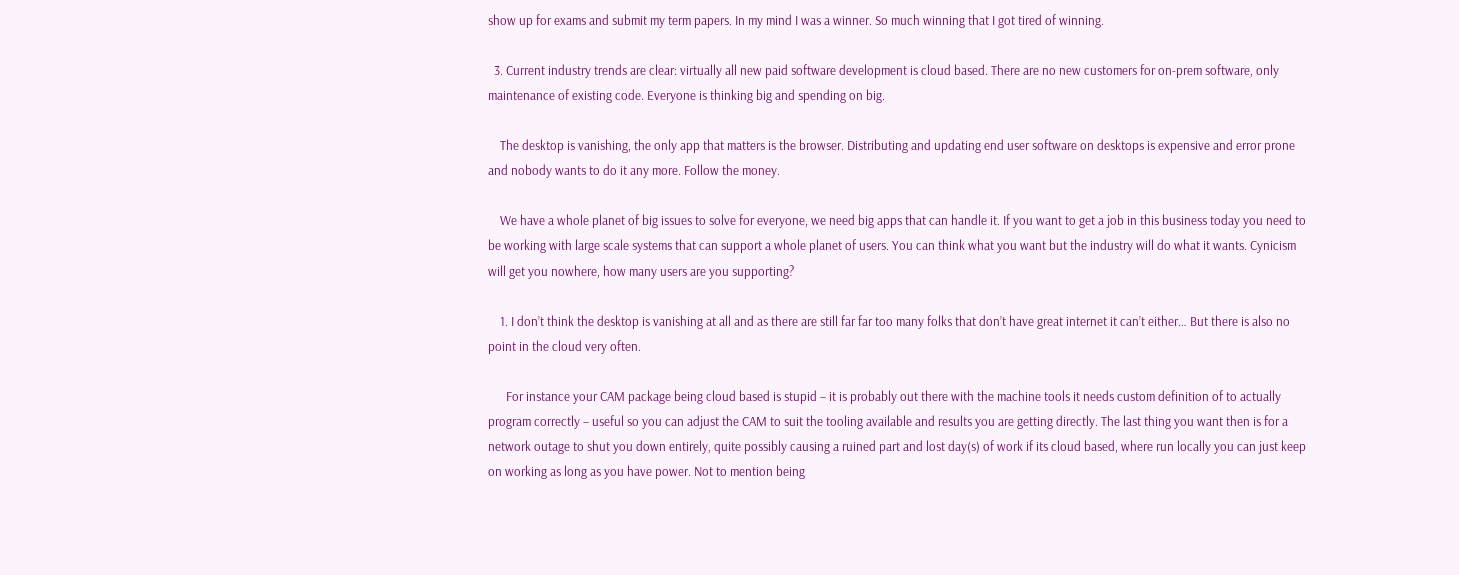show up for exams and submit my term papers. In my mind I was a winner. So much winning that I got tired of winning.

  3. Current industry trends are clear: virtually all new paid software development is cloud based. There are no new customers for on-prem software, only maintenance of existing code. Everyone is thinking big and spending on big.

    The desktop is vanishing, the only app that matters is the browser. Distributing and updating end user software on desktops is expensive and error prone and nobody wants to do it any more. Follow the money.

    We have a whole planet of big issues to solve for everyone, we need big apps that can handle it. If you want to get a job in this business today you need to be working with large scale systems that can support a whole planet of users. You can think what you want but the industry will do what it wants. Cynicism will get you nowhere, how many users are you supporting?

    1. I don’t think the desktop is vanishing at all and as there are still far far too many folks that don’t have great internet it can’t either… But there is also no point in the cloud very often.

      For instance your CAM package being cloud based is stupid – it is probably out there with the machine tools it needs custom definition of to actually program correctly – useful so you can adjust the CAM to suit the tooling available and results you are getting directly. The last thing you want then is for a network outage to shut you down entirely, quite possibly causing a ruined part and lost day(s) of work if its cloud based, where run locally you can just keep on working as long as you have power. Not to mention being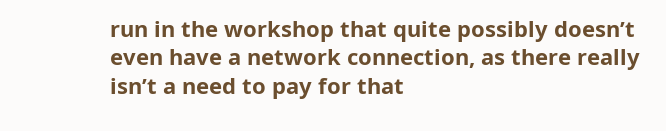run in the workshop that quite possibly doesn’t even have a network connection, as there really isn’t a need to pay for that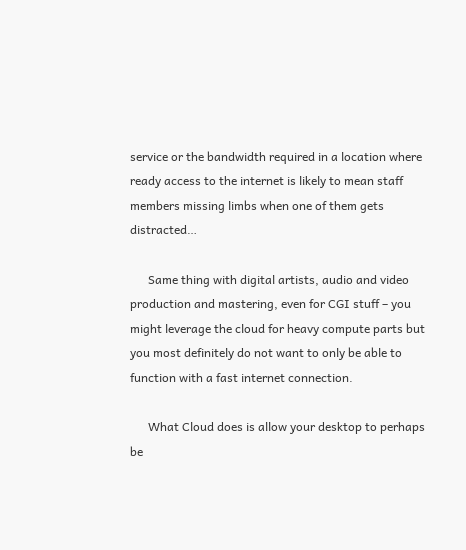service or the bandwidth required in a location where ready access to the internet is likely to mean staff members missing limbs when one of them gets distracted…

      Same thing with digital artists, audio and video production and mastering, even for CGI stuff – you might leverage the cloud for heavy compute parts but you most definitely do not want to only be able to function with a fast internet connection.

      What Cloud does is allow your desktop to perhaps be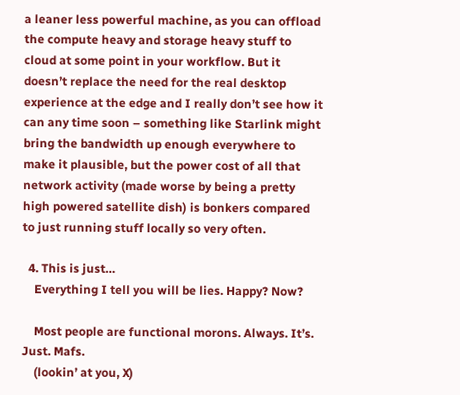a leaner less powerful machine, as you can offload the compute heavy and storage heavy stuff to cloud at some point in your workflow. But it doesn’t replace the need for the real desktop experience at the edge and I really don’t see how it can any time soon – something like Starlink might bring the bandwidth up enough everywhere to make it plausible, but the power cost of all that network activity (made worse by being a pretty high powered satellite dish) is bonkers compared to just running stuff locally so very often.

  4. This is just…
    Everything I tell you will be lies. Happy? Now?

    Most people are functional morons. Always. It’s. Just. Mafs.
    (lookin’ at you, X)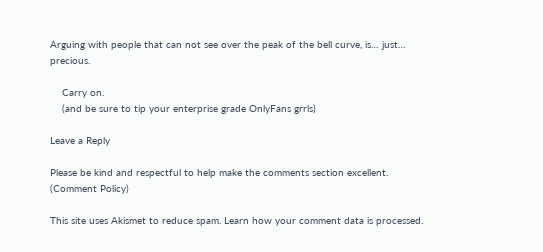Arguing with people that can not see over the peak of the bell curve, is… just… precious.

    Carry on.
    (and be sure to tip your enterprise grade OnlyFans grrls)

Leave a Reply

Please be kind and respectful to help make the comments section excellent. (Comment Policy)

This site uses Akismet to reduce spam. Learn how your comment data is processed.